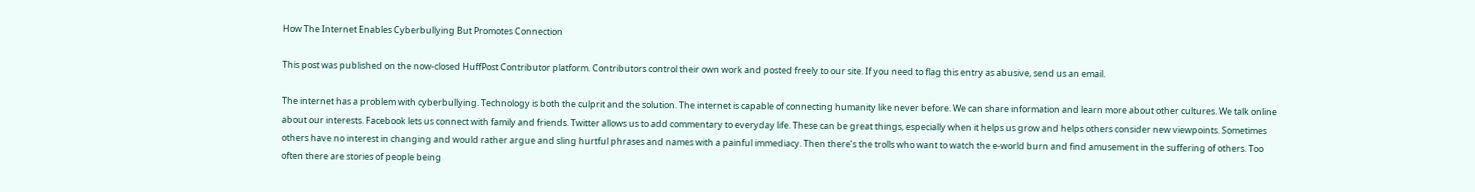How The Internet Enables Cyberbullying But Promotes Connection

This post was published on the now-closed HuffPost Contributor platform. Contributors control their own work and posted freely to our site. If you need to flag this entry as abusive, send us an email.

The internet has a problem with cyberbullying. Technology is both the culprit and the solution. The internet is capable of connecting humanity like never before. We can share information and learn more about other cultures. We talk online about our interests. Facebook lets us connect with family and friends. Twitter allows us to add commentary to everyday life. These can be great things, especially when it helps us grow and helps others consider new viewpoints. Sometimes others have no interest in changing and would rather argue and sling hurtful phrases and names with a painful immediacy. Then there’s the trolls who want to watch the e-world burn and find amusement in the suffering of others. Too often there are stories of people being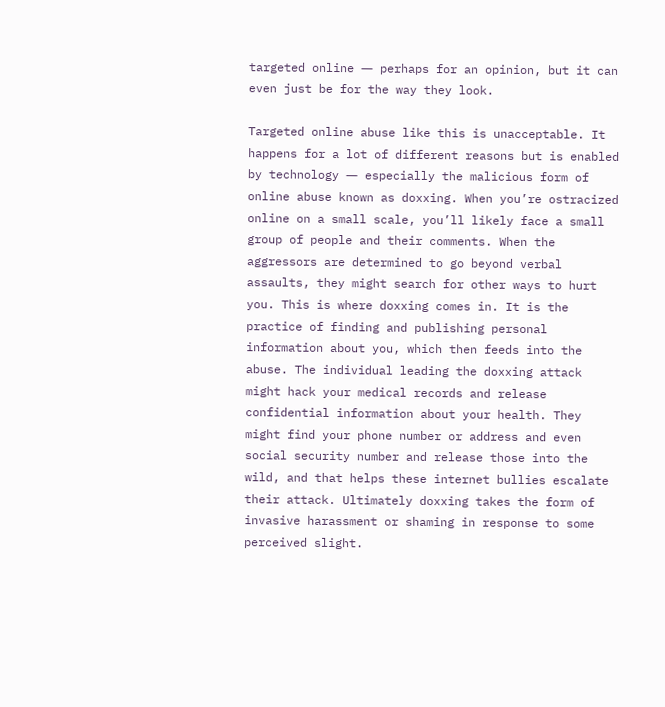targeted online ― perhaps for an opinion, but it can even just be for the way they look.

Targeted online abuse like this is unacceptable. It happens for a lot of different reasons but is enabled by technology ― especially the malicious form of online abuse known as doxxing. When you’re ostracized online on a small scale, you’ll likely face a small group of people and their comments. When the aggressors are determined to go beyond verbal assaults, they might search for other ways to hurt you. This is where doxxing comes in. It is the practice of finding and publishing personal information about you, which then feeds into the abuse. The individual leading the doxxing attack might hack your medical records and release confidential information about your health. They might find your phone number or address and even social security number and release those into the wild, and that helps these internet bullies escalate their attack. Ultimately doxxing takes the form of invasive harassment or shaming in response to some perceived slight.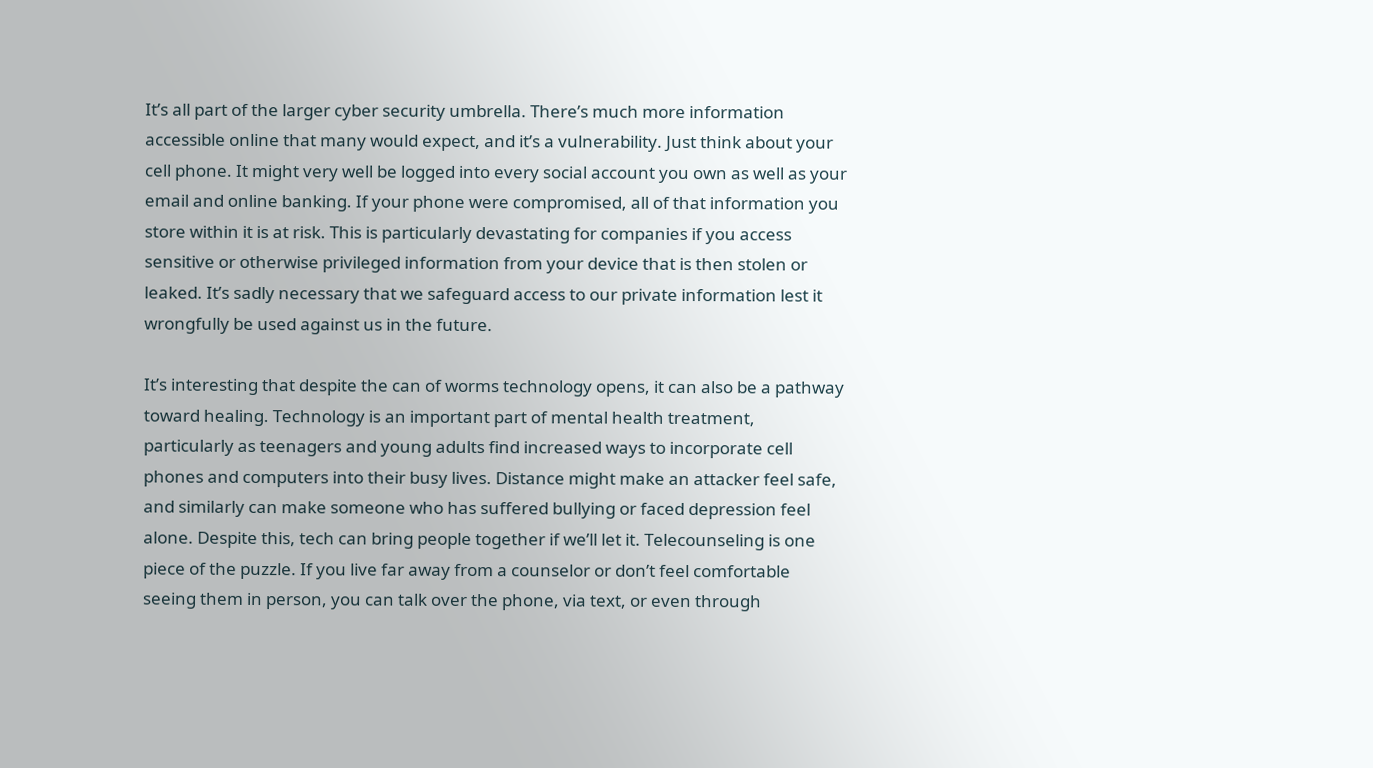It’s all part of the larger cyber security umbrella. There’s much more information accessible online that many would expect, and it’s a vulnerability. Just think about your cell phone. It might very well be logged into every social account you own as well as your email and online banking. If your phone were compromised, all of that information you store within it is at risk. This is particularly devastating for companies if you access sensitive or otherwise privileged information from your device that is then stolen or leaked. It’s sadly necessary that we safeguard access to our private information lest it wrongfully be used against us in the future.

It’s interesting that despite the can of worms technology opens, it can also be a pathway toward healing. Technology is an important part of mental health treatment, particularly as teenagers and young adults find increased ways to incorporate cell phones and computers into their busy lives. Distance might make an attacker feel safe, and similarly can make someone who has suffered bullying or faced depression feel alone. Despite this, tech can bring people together if we’ll let it. Telecounseling is one piece of the puzzle. If you live far away from a counselor or don’t feel comfortable seeing them in person, you can talk over the phone, via text, or even through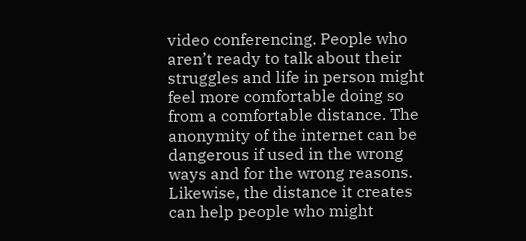video conferencing. People who aren’t ready to talk about their struggles and life in person might feel more comfortable doing so from a comfortable distance. The anonymity of the internet can be dangerous if used in the wrong ways and for the wrong reasons. Likewise, the distance it creates can help people who might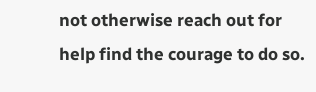not otherwise reach out for help find the courage to do so.